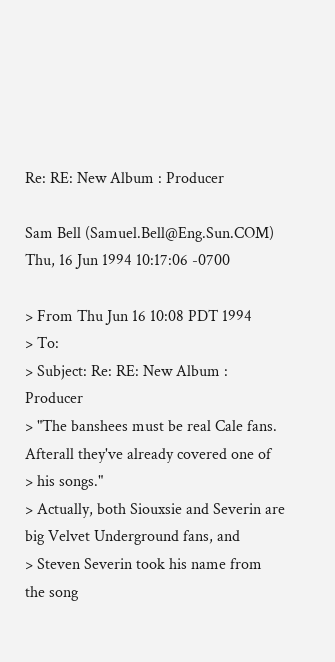Re: RE: New Album : Producer

Sam Bell (Samuel.Bell@Eng.Sun.COM)
Thu, 16 Jun 1994 10:17:06 -0700

> From Thu Jun 16 10:08 PDT 1994
> To:
> Subject: Re: RE: New Album : Producer
> "The banshees must be real Cale fans. Afterall they've already covered one of
> his songs."
> Actually, both Siouxsie and Severin are big Velvet Underground fans, and
> Steven Severin took his name from the song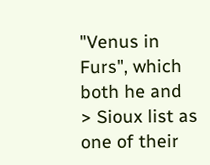"Venus in Furs", which both he and
> Sioux list as one of their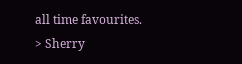all time favourites.
> Sherry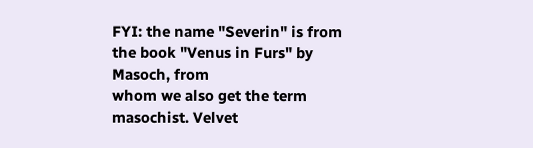FYI: the name "Severin" is from the book "Venus in Furs" by Masoch, from
whom we also get the term masochist. Velvet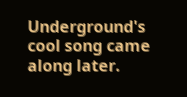Underground's cool song came
along later.